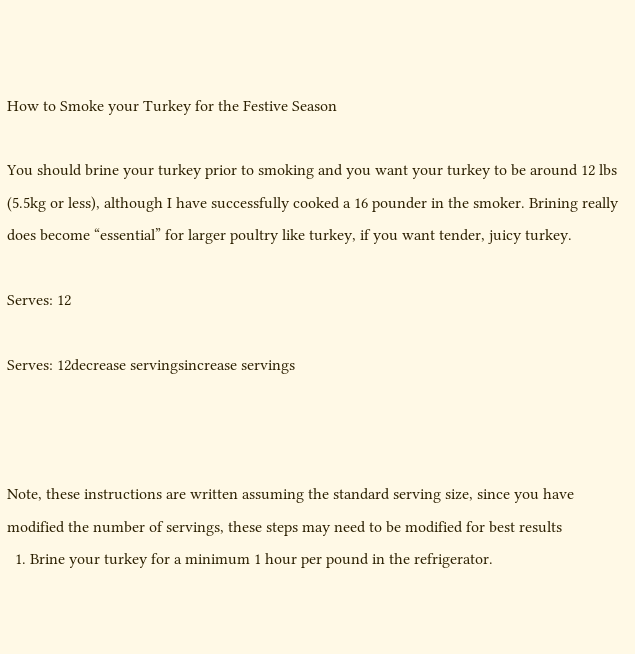How to Smoke your Turkey for the Festive Season

You should brine your turkey prior to smoking and you want your turkey to be around 12 lbs (5.5kg or less), although I have successfully cooked a 16 pounder in the smoker. Brining really does become “essential” for larger poultry like turkey, if you want tender, juicy turkey.

Serves: 12

Serves: 12decrease servingsincrease servings



Note, these instructions are written assuming the standard serving size, since you have modified the number of servings, these steps may need to be modified for best results
  1. Brine your turkey for a minimum 1 hour per pound in the refrigerator.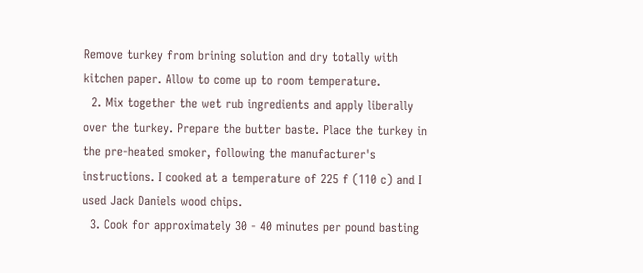Remove turkey from brining solution and dry totally with kitchen paper. Allow to come up to room temperature.
  2. Mix together the wet rub ingredients and apply liberally over the turkey. Prepare the butter baste. Place the turkey in the pre-heated smoker, following the manufacturer's instructions. I cooked at a temperature of 225 f (110 c) and I used Jack Daniels wood chips.
  3. Cook for approximately 30 - 40 minutes per pound basting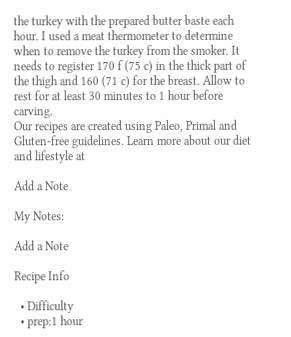the turkey with the prepared butter baste each hour. I used a meat thermometer to determine when to remove the turkey from the smoker. It needs to register 170 f (75 c) in the thick part of the thigh and 160 (71 c) for the breast. Allow to rest for at least 30 minutes to 1 hour before carving.
Our recipes are created using Paleo, Primal and Gluten-free guidelines. Learn more about our diet and lifestyle at

Add a Note

My Notes:

Add a Note

Recipe Info

  • Difficulty
  • prep:1 hour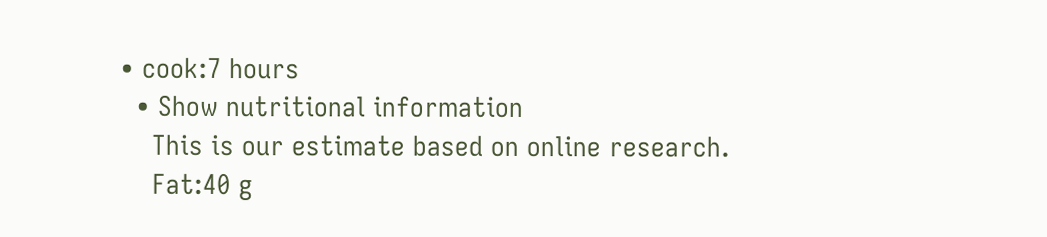• cook:7 hours
  • Show nutritional information
    This is our estimate based on online research.
    Fat:40 g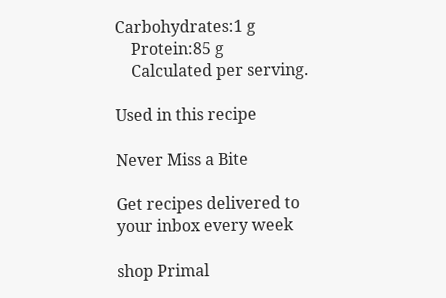Carbohydrates:1 g
    Protein:85 g
    Calculated per serving.

Used in this recipe

Never Miss a Bite

Get recipes delivered to your inbox every week

shop Primal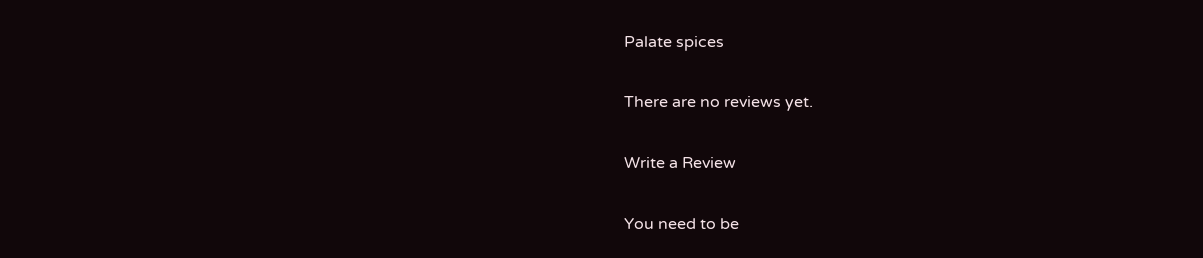Palate spices

There are no reviews yet.

Write a Review

You need to be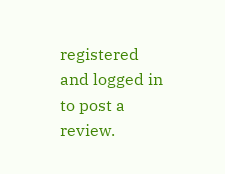registered and logged in to post a review.